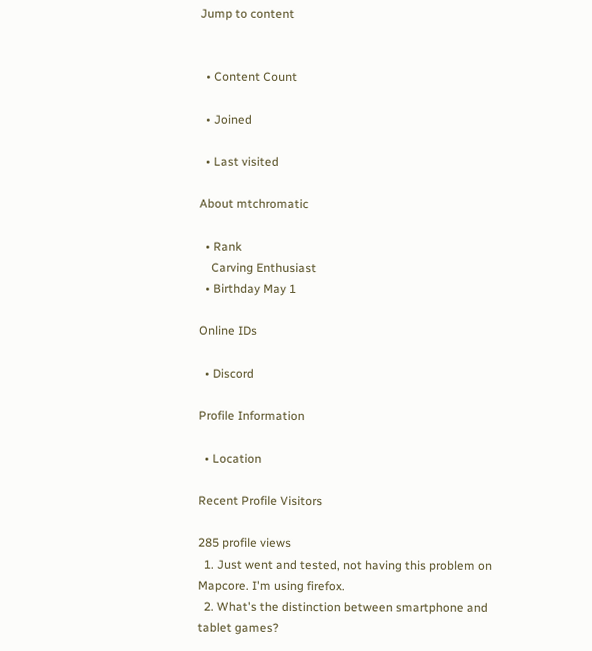Jump to content


  • Content Count

  • Joined

  • Last visited

About mtchromatic

  • Rank
    Carving Enthusiast
  • Birthday May 1

Online IDs

  • Discord

Profile Information

  • Location

Recent Profile Visitors

285 profile views
  1. Just went and tested, not having this problem on Mapcore. I'm using firefox.
  2. What's the distinction between smartphone and tablet games?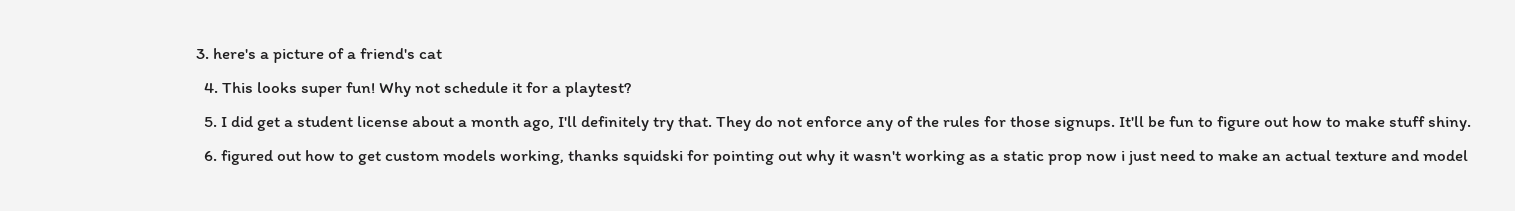3. here's a picture of a friend's cat
  4. This looks super fun! Why not schedule it for a playtest?
  5. I did get a student license about a month ago, I'll definitely try that. They do not enforce any of the rules for those signups. It'll be fun to figure out how to make stuff shiny.
  6. figured out how to get custom models working, thanks squidski for pointing out why it wasn't working as a static prop now i just need to make an actual texture and model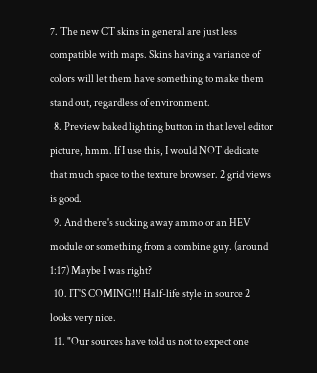7. The new CT skins in general are just less compatible with maps. Skins having a variance of colors will let them have something to make them stand out, regardless of environment.
  8. Preview baked lighting button in that level editor picture, hmm. If I use this, I would NOT dedicate that much space to the texture browser. 2 grid views is good.
  9. And there's sucking away ammo or an HEV module or something from a combine guy. (around 1:17) Maybe I was right?
  10. IT'S COMING!!! Half-life style in source 2 looks very nice.
  11. "Our sources have told us not to expect one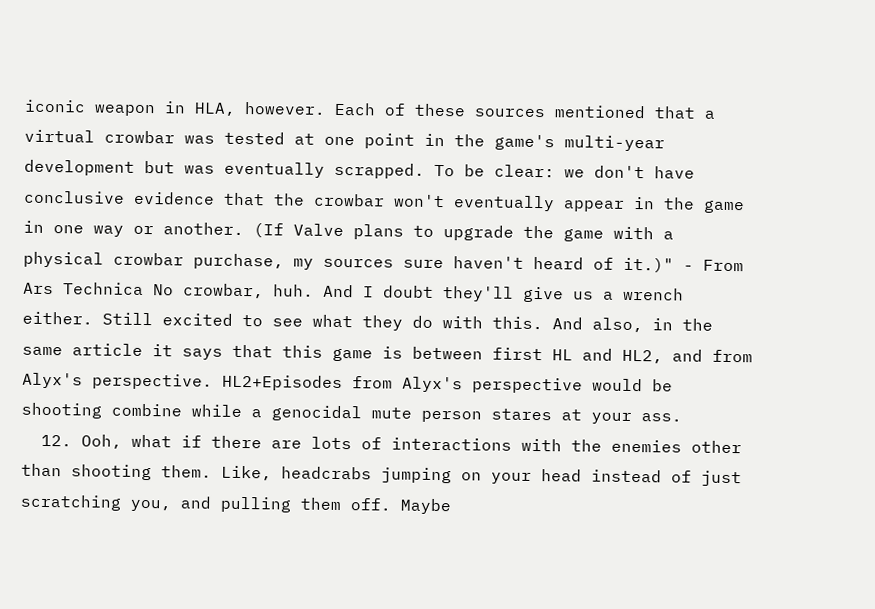iconic weapon in HLA, however. Each of these sources mentioned that a virtual crowbar was tested at one point in the game's multi-year development but was eventually scrapped. To be clear: we don't have conclusive evidence that the crowbar won't eventually appear in the game in one way or another. (If Valve plans to upgrade the game with a physical crowbar purchase, my sources sure haven't heard of it.)" - From Ars Technica No crowbar, huh. And I doubt they'll give us a wrench either. Still excited to see what they do with this. And also, in the same article it says that this game is between first HL and HL2, and from Alyx's perspective. HL2+Episodes from Alyx's perspective would be shooting combine while a genocidal mute person stares at your ass.
  12. Ooh, what if there are lots of interactions with the enemies other than shooting them. Like, headcrabs jumping on your head instead of just scratching you, and pulling them off. Maybe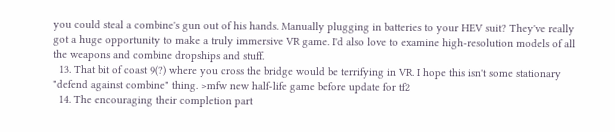you could steal a combine's gun out of his hands. Manually plugging in batteries to your HEV suit? They've really got a huge opportunity to make a truly immersive VR game. I'd also love to examine high-resolution models of all the weapons and combine dropships and stuff.
  13. That bit of coast 9(?) where you cross the bridge would be terrifying in VR. I hope this isn't some stationary "defend against combine" thing. >mfw new half-life game before update for tf2
  14. The encouraging their completion part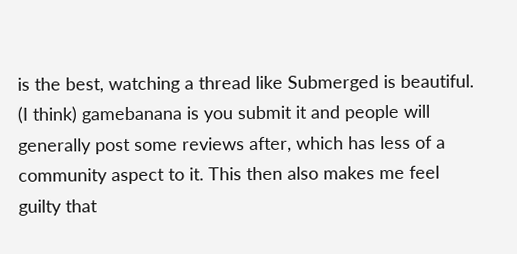is the best, watching a thread like Submerged is beautiful. (I think) gamebanana is you submit it and people will generally post some reviews after, which has less of a community aspect to it. This then also makes me feel guilty that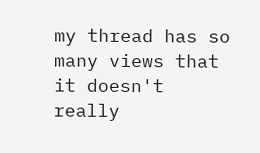my thread has so many views that it doesn't really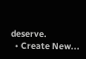deserve.
  • Create New...